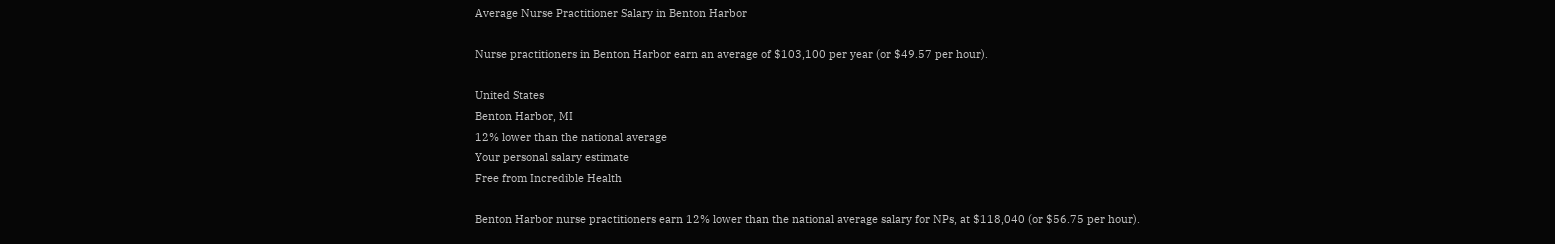Average Nurse Practitioner Salary in Benton Harbor

Nurse practitioners in Benton Harbor earn an average of $103,100 per year (or $49.57 per hour).

United States
Benton Harbor, MI
12% lower than the national average
Your personal salary estimate
Free from Incredible Health

Benton Harbor nurse practitioners earn 12% lower than the national average salary for NPs, at $118,040 (or $56.75 per hour).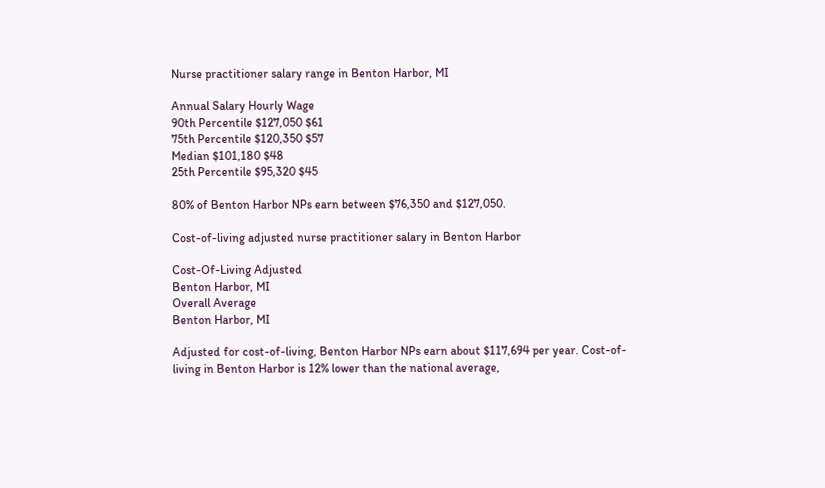Nurse practitioner salary range in Benton Harbor, MI

Annual Salary Hourly Wage
90th Percentile $127,050 $61
75th Percentile $120,350 $57
Median $101,180 $48
25th Percentile $95,320 $45

80% of Benton Harbor NPs earn between $76,350 and $127,050.

Cost-of-living adjusted nurse practitioner salary in Benton Harbor

Cost-Of-Living Adjusted
Benton Harbor, MI
Overall Average
Benton Harbor, MI

Adjusted for cost-of-living, Benton Harbor NPs earn about $117,694 per year. Cost-of-living in Benton Harbor is 12% lower than the national average,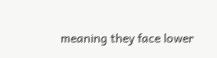meaning they face lower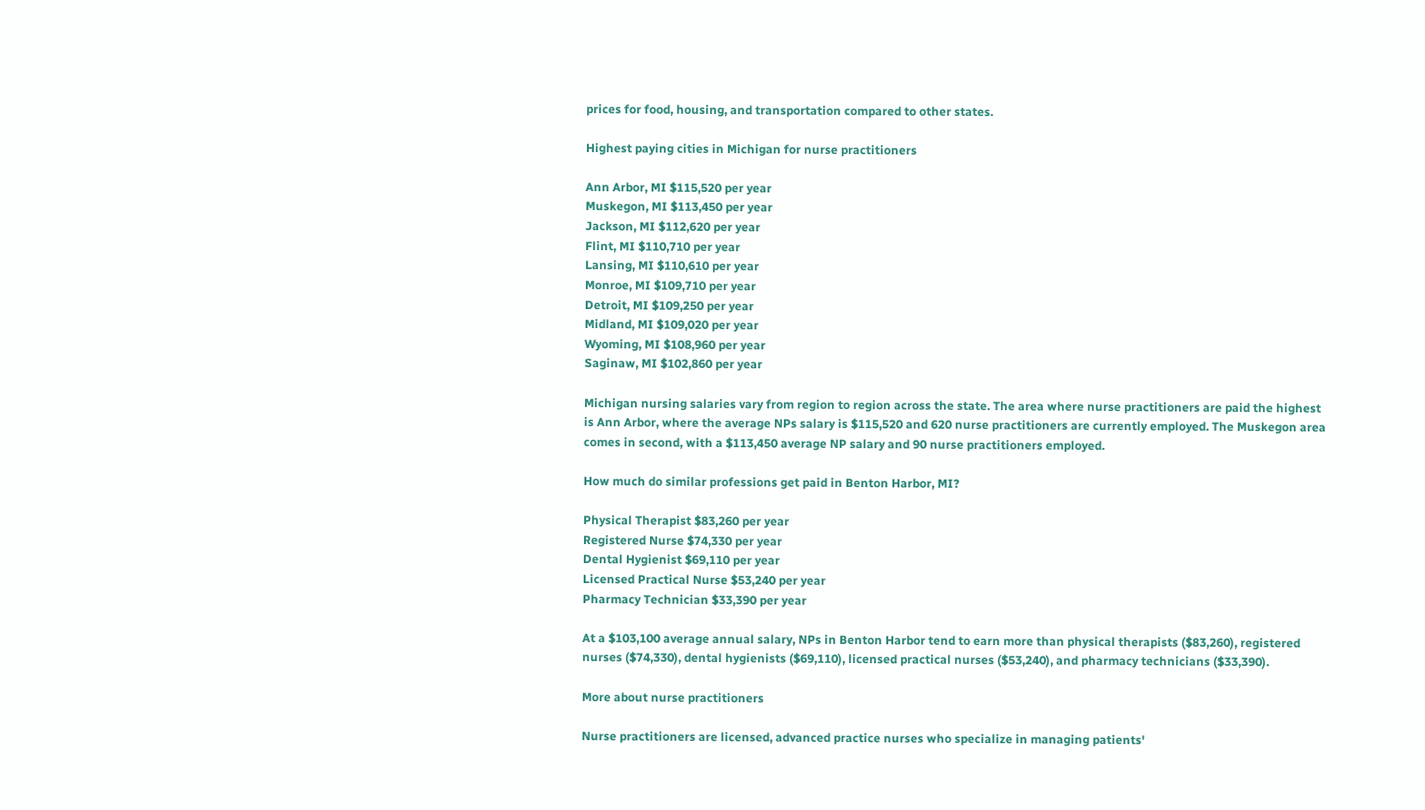prices for food, housing, and transportation compared to other states.

Highest paying cities in Michigan for nurse practitioners

Ann Arbor, MI $115,520 per year
Muskegon, MI $113,450 per year
Jackson, MI $112,620 per year
Flint, MI $110,710 per year
Lansing, MI $110,610 per year
Monroe, MI $109,710 per year
Detroit, MI $109,250 per year
Midland, MI $109,020 per year
Wyoming, MI $108,960 per year
Saginaw, MI $102,860 per year

Michigan nursing salaries vary from region to region across the state. The area where nurse practitioners are paid the highest is Ann Arbor, where the average NPs salary is $115,520 and 620 nurse practitioners are currently employed. The Muskegon area comes in second, with a $113,450 average NP salary and 90 nurse practitioners employed.

How much do similar professions get paid in Benton Harbor, MI?

Physical Therapist $83,260 per year
Registered Nurse $74,330 per year
Dental Hygienist $69,110 per year
Licensed Practical Nurse $53,240 per year
Pharmacy Technician $33,390 per year

At a $103,100 average annual salary, NPs in Benton Harbor tend to earn more than physical therapists ($83,260), registered nurses ($74,330), dental hygienists ($69,110), licensed practical nurses ($53,240), and pharmacy technicians ($33,390).

More about nurse practitioners

Nurse practitioners are licensed, advanced practice nurses who specialize in managing patients'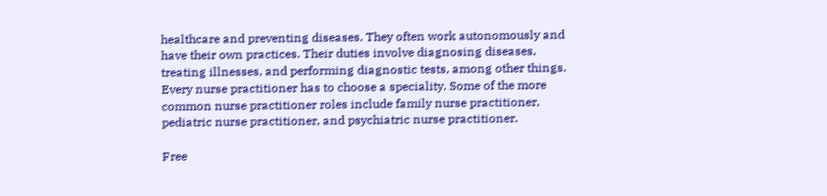healthcare and preventing diseases. They often work autonomously and have their own practices. Their duties involve diagnosing diseases, treating illnesses, and performing diagnostic tests, among other things. Every nurse practitioner has to choose a speciality. Some of the more common nurse practitioner roles include family nurse practitioner, pediatric nurse practitioner, and psychiatric nurse practitioner.

Free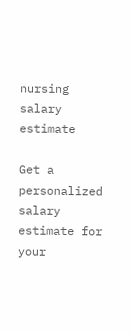nursing salary estimate

Get a personalized salary estimate for your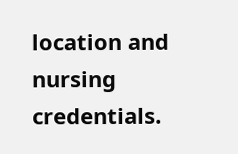location and nursing credentials.